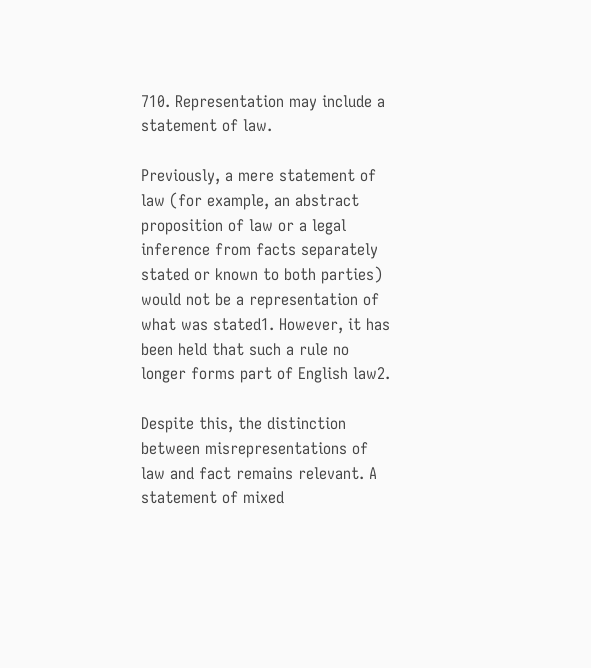710. Representation may include a statement of law.

Previously, a mere statement of law (for example, an abstract proposition of law or a legal inference from facts separately stated or known to both parties) would not be a representation of what was stated1. However, it has been held that such a rule no longer forms part of English law2.

Despite this, the distinction between misrepresentations of law and fact remains relevant. A statement of mixed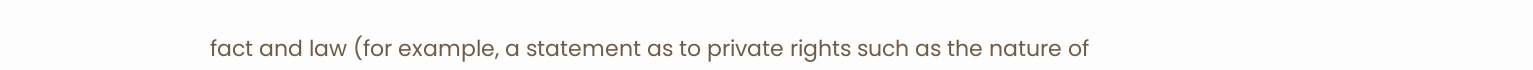fact and law (for example, a statement as to private rights such as the nature of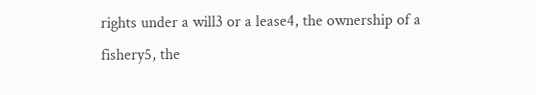rights under a will3 or a lease4, the ownership of a fishery5, the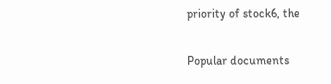priority of stock6, the

Popular documents